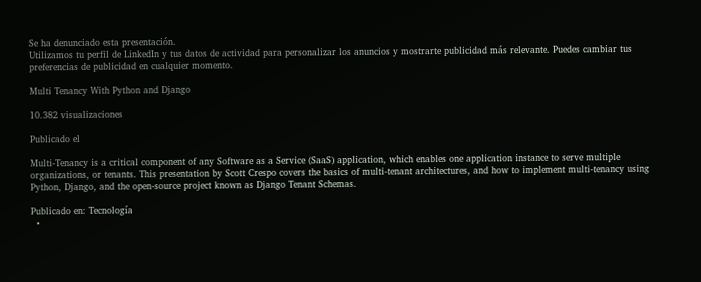Se ha denunciado esta presentación.
Utilizamos tu perfil de LinkedIn y tus datos de actividad para personalizar los anuncios y mostrarte publicidad más relevante. Puedes cambiar tus preferencias de publicidad en cualquier momento.

Multi Tenancy With Python and Django

10.382 visualizaciones

Publicado el

Multi-Tenancy is a critical component of any Software as a Service (SaaS) application, which enables one application instance to serve multiple organizations, or tenants. This presentation by Scott Crespo covers the basics of multi-tenant architectures, and how to implement multi-tenancy using Python, Django, and the open-source project known as Django Tenant Schemas.

Publicado en: Tecnología
  •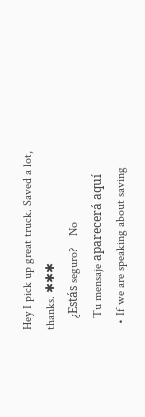Hey I pick up great truck. Saved a lot, thanks. ✱✱✱
    ¿Estás seguro?    No
    Tu mensaje aparecerá aquí
  • If we are speaking about saving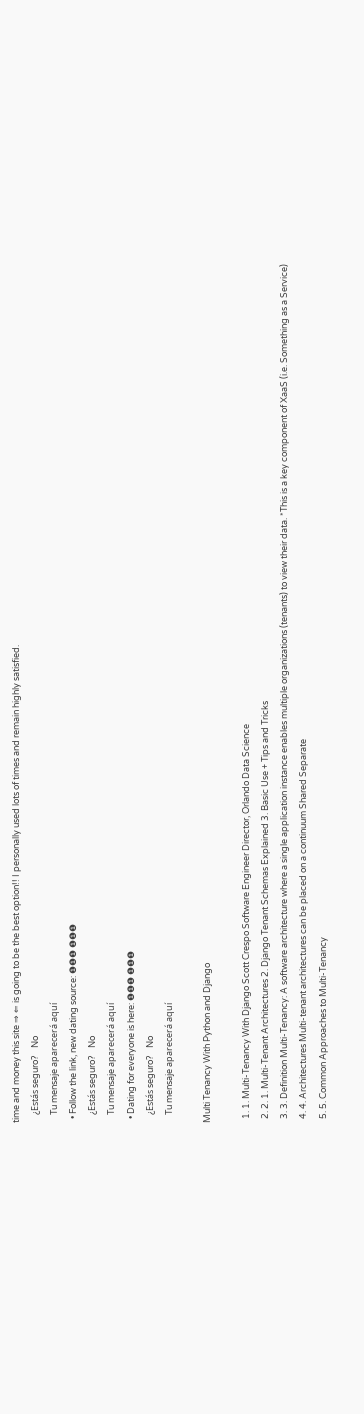time and money this site ⇒ ⇐ is going to be the best option!! I personally used lots of times and remain highly satisfied.
    ¿Estás seguro?    No
    Tu mensaje aparecerá aquí
  • Follow the link, new dating source: ❶❶❶ ❶❶❶
    ¿Estás seguro?    No
    Tu mensaje aparecerá aquí
  • Dating for everyone is here: ❶❶❶ ❶❶❶
    ¿Estás seguro?    No
    Tu mensaje aparecerá aquí

Multi Tenancy With Python and Django

  1. 1. Multi-Tenancy With Django Scott Crespo Software Engineer Director, Orlando Data Science
  2. 2. 1. Multi-Tenant Architectures 2. Django Tenant Schemas Explained 3. Basic Use + Tips and Tricks
  3. 3. Definition Multi-Tenancy: A software architecture where a single application instance enables multiple organizations (tenants) to view their data. *This is a key component of XaaS (i.e. Something as a Service)
  4. 4. Architectures Multi-tenant architectures can be placed on a continuum Shared Separate
  5. 5. Common Approaches to Multi-Tenancy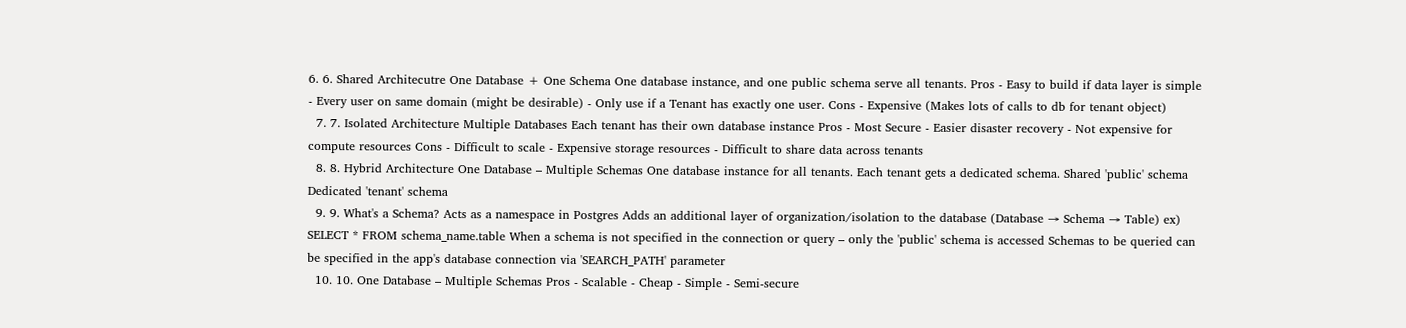6. 6. Shared Architecutre One Database + One Schema One database instance, and one public schema serve all tenants. Pros - Easy to build if data layer is simple - Every user on same domain (might be desirable) - Only use if a Tenant has exactly one user. Cons - Expensive (Makes lots of calls to db for tenant object)
  7. 7. Isolated Architecture Multiple Databases Each tenant has their own database instance Pros - Most Secure - Easier disaster recovery - Not expensive for compute resources Cons - Difficult to scale - Expensive storage resources - Difficult to share data across tenants
  8. 8. Hybrid Architecture One Database – Multiple Schemas One database instance for all tenants. Each tenant gets a dedicated schema. Shared 'public' schema Dedicated 'tenant' schema
  9. 9. What's a Schema? Acts as a namespace in Postgres Adds an additional layer of organization/isolation to the database (Database → Schema → Table) ex) SELECT * FROM schema_name.table When a schema is not specified in the connection or query – only the 'public' schema is accessed Schemas to be queried can be specified in the app's database connection via 'SEARCH_PATH' parameter
  10. 10. One Database – Multiple Schemas Pros - Scalable - Cheap - Simple - Semi-secure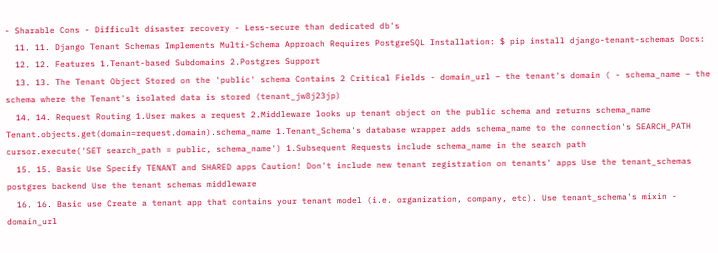- Sharable Cons - Difficult disaster recovery - Less-secure than dedicated db's
  11. 11. Django Tenant Schemas Implements Multi-Schema Approach Requires PostgreSQL Installation: $ pip install django-tenant-schemas Docs:
  12. 12. Features 1.Tenant-based Subdomains 2.Postgres Support
  13. 13. The Tenant Object Stored on the 'public' schema Contains 2 Critical Fields - domain_url – the tenant's domain ( - schema_name – the schema where the Tenant's isolated data is stored (tenant_jw8j23jp)
  14. 14. Request Routing 1.User makes a request 2.Middleware looks up tenant object on the public schema and returns schema_name Tenant.objects.get(domain=request.domain).schema_name 1.Tenant_Schema's database wrapper adds schema_name to the connection's SEARCH_PATH cursor.execute('SET search_path = public, schema_name') 1.Subsequent Requests include schema_name in the search path
  15. 15. Basic Use Specify TENANT and SHARED apps Caution! Don't include new tenant registration on tenants' apps Use the tenant_schemas postgres backend Use the tenant schemas middleware
  16. 16. Basic use Create a tenant app that contains your tenant model (i.e. organization, company, etc). Use tenant_schema's mixin - domain_url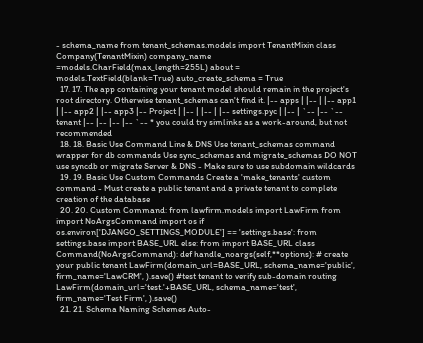- schema_name from tenant_schemas.models import TenantMixin class Company(TenantMixin) company_name =models.CharField(max_length=255L) about = models.TextField(blank=True) auto_create_schema = True
  17. 17. The app containing your tenant model should remain in the project's root directory. Otherwise tenant_schemas can't find it. |-- apps | |-- | |-- app1 | |-- app2 | |-- app3 |-- Project | |-- | |-- | |-- settings.pyc | |-- | `-- |-- `-- tenant |-- |-- |-- |-- `-- * you could try simlinks as a work-around, but not recommended
  18. 18. Basic Use Command Line & DNS Use tenant_schemas command wrapper for db commands Use sync_schemas and migrate_schemas DO NOT use syncdb or migrate Server & DNS - Make sure to use subdomain wildcards
  19. 19. Basic Use Custom Commands Create a 'make_tenants' custom command - Must create a public tenant and a private tenant to complete creation of the database
  20. 20. Custom Command: from lawfirm.models import LawFirm from import NoArgsCommand import os if os.environ['DJANGO_SETTINGS_MODULE'] == 'settings.base': from settings.base import BASE_URL else: from import BASE_URL class Command(NoArgsCommand): def handle_noargs(self,**options): # create your public tenant LawFirm(domain_url=BASE_URL, schema_name='public', firm_name='LawCRM', ).save() #test tenant to verify sub-domain routing LawFirm(domain_url='test.'+BASE_URL, schema_name='test', firm_name='Test Firm', ).save()
  21. 21. Schema Naming Schemes Auto-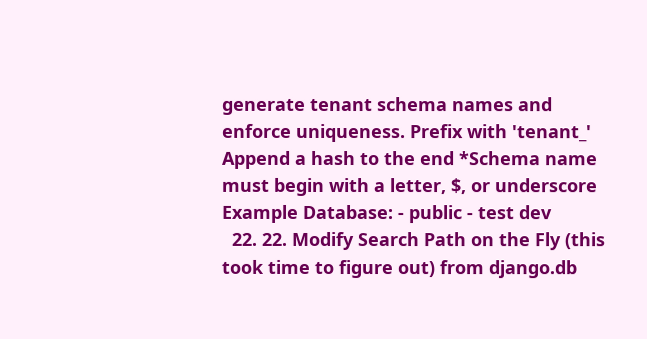generate tenant schema names and enforce uniqueness. Prefix with 'tenant_' Append a hash to the end *Schema name must begin with a letter, $, or underscore Example Database: - public - test dev
  22. 22. Modify Search Path on the Fly (this took time to figure out) from django.db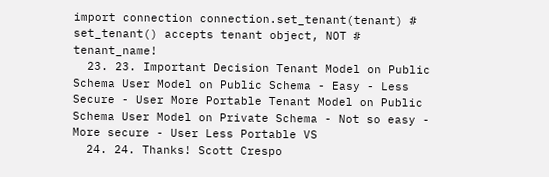import connection connection.set_tenant(tenant) # set_tenant() accepts tenant object, NOT # tenant_name!
  23. 23. Important Decision Tenant Model on Public Schema User Model on Public Schema - Easy - Less Secure - User More Portable Tenant Model on Public Schema User Model on Private Schema - Not so easy - More secure - User Less Portable VS
  24. 24. Thanks! Scott Crespo